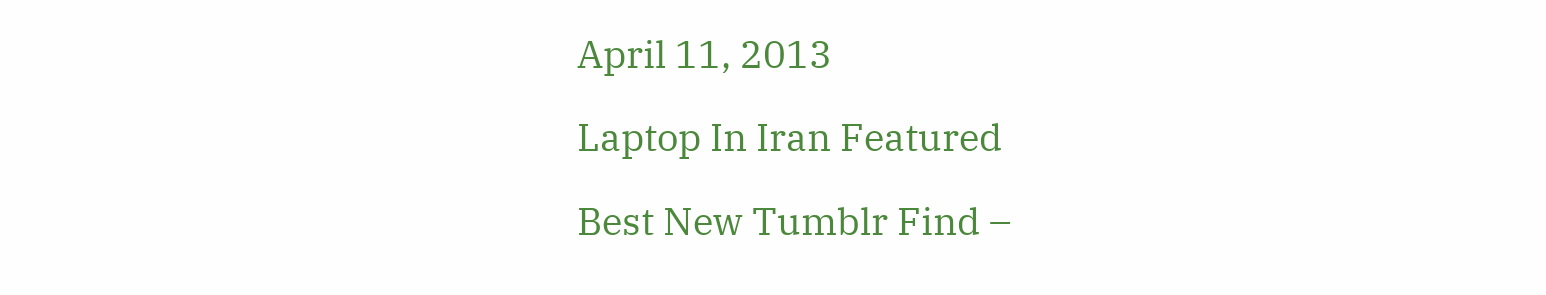April 11, 2013

Laptop In Iran Featured

Best New Tumblr Find –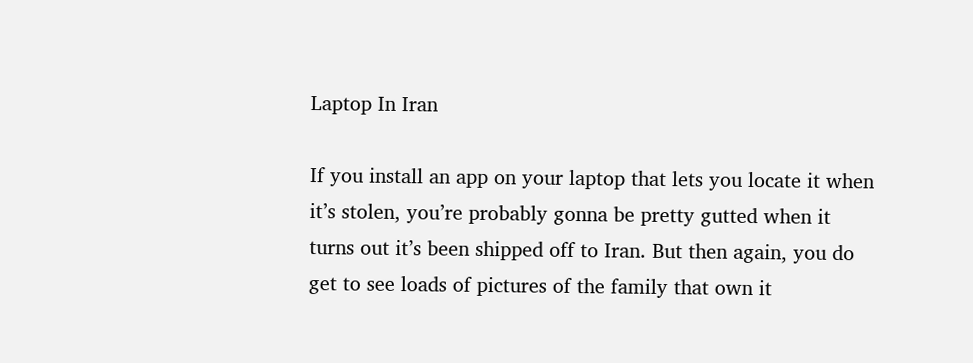Laptop In Iran

If you install an app on your laptop that lets you locate it when it’s stolen, you’re probably gonna be pretty gutted when it turns out it’s been shipped off to Iran. But then again, you do get to see loads of pictures of the family that own it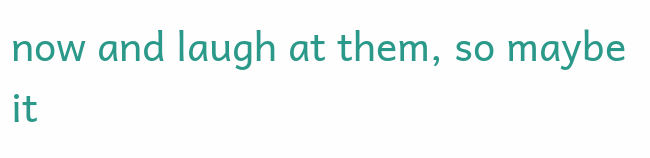now and laugh at them, so maybe it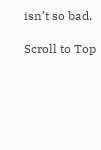isn’t so bad.

Scroll to Top